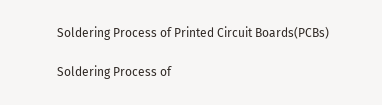Soldering Process of Printed Circuit Boards(PCBs)

Soldering Process of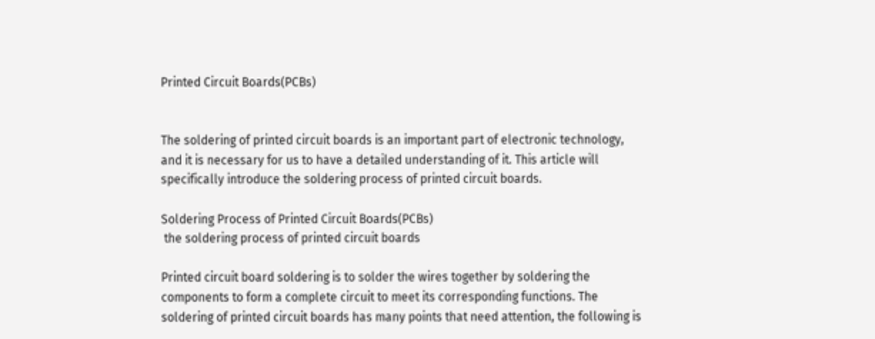Printed Circuit Boards(PCBs)


The soldering of printed circuit boards is an important part of electronic technology, and it is necessary for us to have a detailed understanding of it. This article will specifically introduce the soldering process of printed circuit boards.

Soldering Process of Printed Circuit Boards(PCBs)
 the soldering process of printed circuit boards

Printed circuit board soldering is to solder the wires together by soldering the components to form a complete circuit to meet its corresponding functions. The soldering of printed circuit boards has many points that need attention, the following is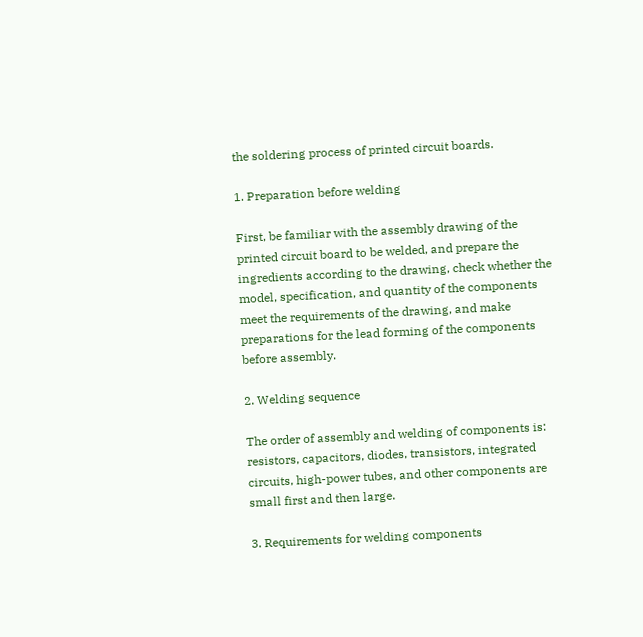the soldering process of printed circuit boards.

1. Preparation before welding

First, be familiar with the assembly drawing of the printed circuit board to be welded, and prepare the ingredients according to the drawing, check whether the model, specification, and quantity of the components meet the requirements of the drawing, and make preparations for the lead forming of the components before assembly.

2. Welding sequence

The order of assembly and welding of components is: resistors, capacitors, diodes, transistors, integrated circuits, high-power tubes, and other components are small first and then large.

3. Requirements for welding components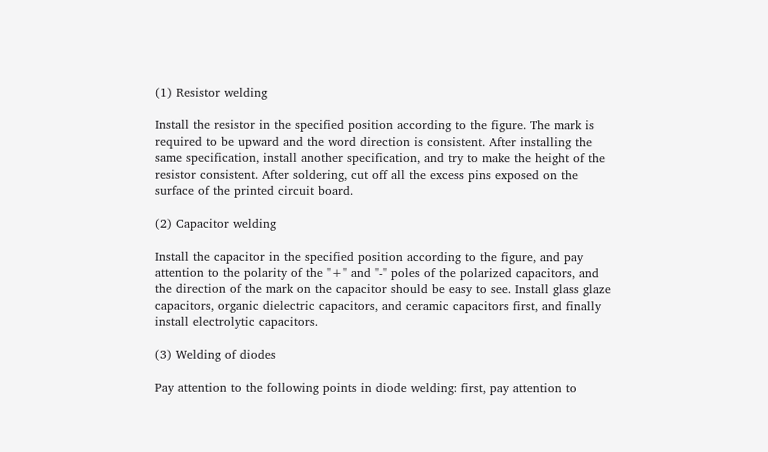(1) Resistor welding

Install the resistor in the specified position according to the figure. The mark is required to be upward and the word direction is consistent. After installing the same specification, install another specification, and try to make the height of the resistor consistent. After soldering, cut off all the excess pins exposed on the surface of the printed circuit board.

(2) Capacitor welding

Install the capacitor in the specified position according to the figure, and pay attention to the polarity of the "+" and "-" poles of the polarized capacitors, and the direction of the mark on the capacitor should be easy to see. Install glass glaze capacitors, organic dielectric capacitors, and ceramic capacitors first, and finally install electrolytic capacitors.

(3) Welding of diodes

Pay attention to the following points in diode welding: first, pay attention to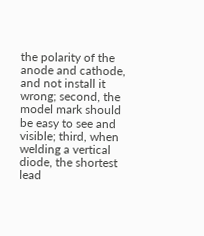the polarity of the anode and cathode, and not install it wrong; second, the model mark should be easy to see and visible; third, when welding a vertical diode, the shortest lead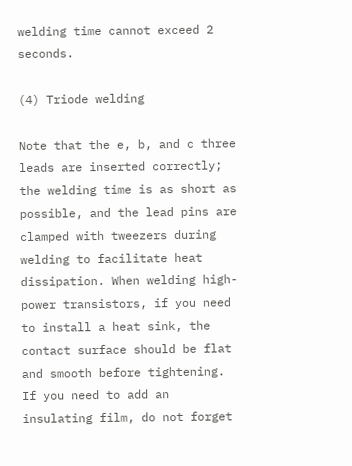welding time cannot exceed 2 seconds.

(4) Triode welding

Note that the e, b, and c three leads are inserted correctly; the welding time is as short as possible, and the lead pins are clamped with tweezers during welding to facilitate heat dissipation. When welding high-power transistors, if you need to install a heat sink, the contact surface should be flat and smooth before tightening. If you need to add an insulating film, do not forget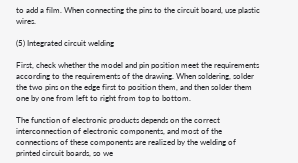to add a film. When connecting the pins to the circuit board, use plastic wires.

(5) Integrated circuit welding

First, check whether the model and pin position meet the requirements according to the requirements of the drawing. When soldering, solder the two pins on the edge first to position them, and then solder them one by one from left to right from top to bottom.

The function of electronic products depends on the correct interconnection of electronic components, and most of the connections of these components are realized by the welding of printed circuit boards, so we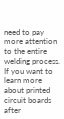need to pay more attention to the entire welding process. If you want to learn more about printed circuit boards after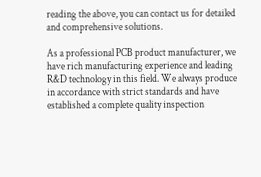reading the above, you can contact us for detailed and comprehensive solutions.

As a professional PCB product manufacturer, we have rich manufacturing experience and leading R&D technology in this field. We always produce in accordance with strict standards and have established a complete quality inspection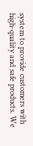system to provide customers with high-quality and safe products. We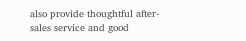also provide thoughtful after-sales service and good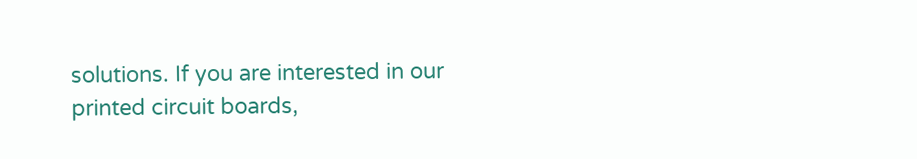solutions. If you are interested in our printed circuit boards,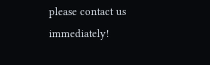please contact us immediately!